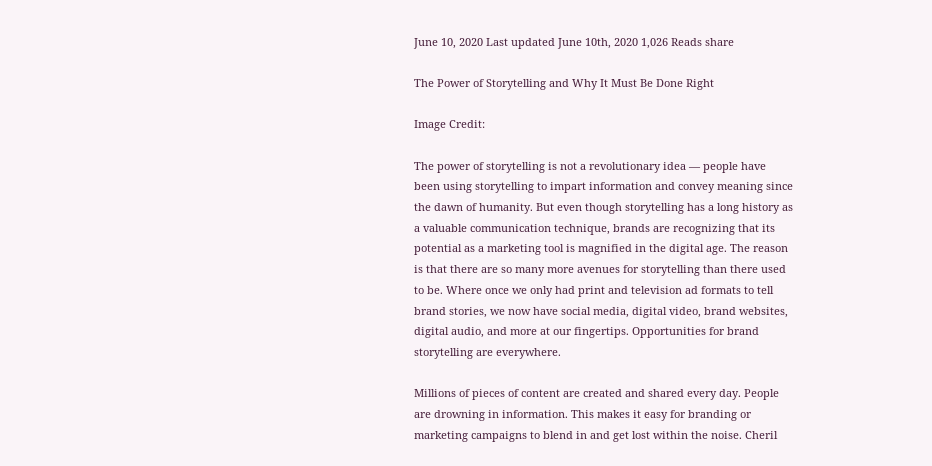June 10, 2020 Last updated June 10th, 2020 1,026 Reads share

The Power of Storytelling and Why It Must Be Done Right

Image Credit:

The power of storytelling is not a revolutionary idea — people have been using storytelling to impart information and convey meaning since the dawn of humanity. But even though storytelling has a long history as a valuable communication technique, brands are recognizing that its potential as a marketing tool is magnified in the digital age. The reason is that there are so many more avenues for storytelling than there used to be. Where once we only had print and television ad formats to tell brand stories, we now have social media, digital video, brand websites, digital audio, and more at our fingertips. Opportunities for brand storytelling are everywhere.

Millions of pieces of content are created and shared every day. People are drowning in information. This makes it easy for branding or marketing campaigns to blend in and get lost within the noise. Cheril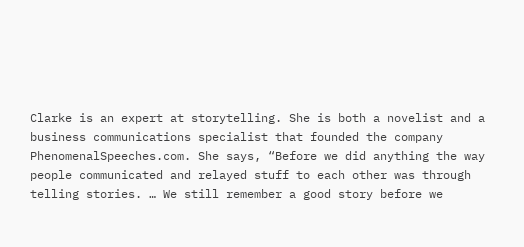Clarke is an expert at storytelling. She is both a novelist and a business communications specialist that founded the company PhenomenalSpeeches.com. She says, “Before we did anything the way people communicated and relayed stuff to each other was through telling stories. … We still remember a good story before we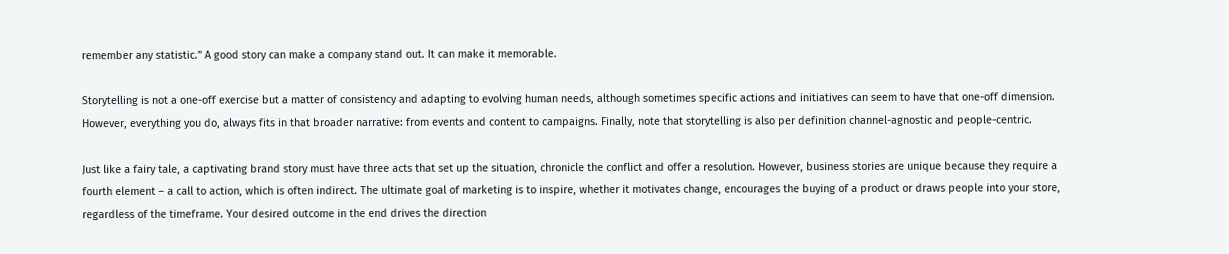remember any statistic.” A good story can make a company stand out. It can make it memorable.

Storytelling is not a one-off exercise but a matter of consistency and adapting to evolving human needs, although sometimes specific actions and initiatives can seem to have that one-off dimension. However, everything you do, always fits in that broader narrative: from events and content to campaigns. Finally, note that storytelling is also per definition channel-agnostic and people-centric.

Just like a fairy tale, a captivating brand story must have three acts that set up the situation, chronicle the conflict and offer a resolution. However, business stories are unique because they require a fourth element – a call to action, which is often indirect. The ultimate goal of marketing is to inspire, whether it motivates change, encourages the buying of a product or draws people into your store, regardless of the timeframe. Your desired outcome in the end drives the direction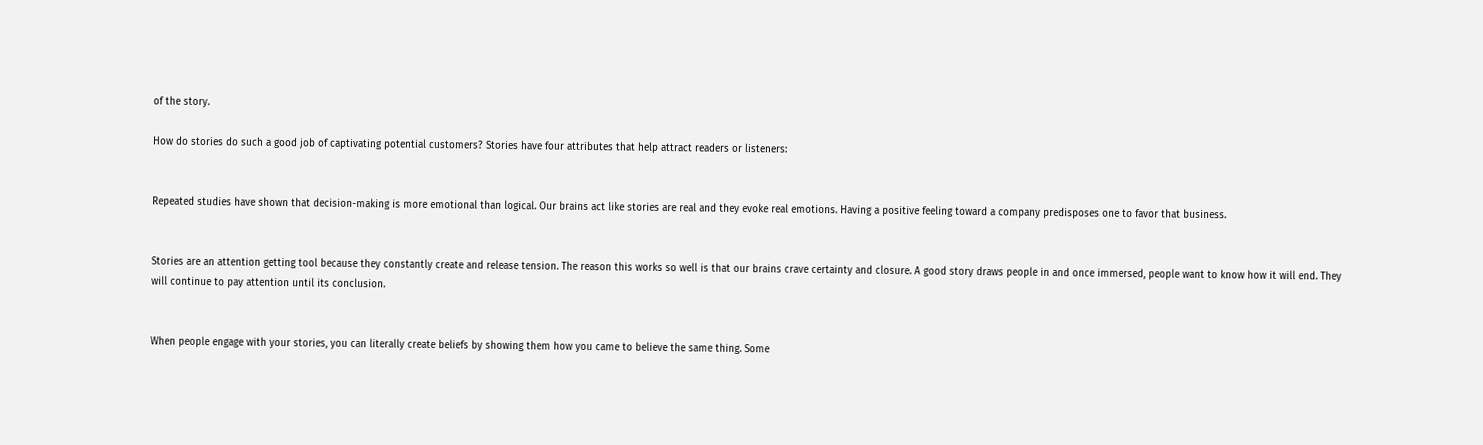of the story.

How do stories do such a good job of captivating potential customers? Stories have four attributes that help attract readers or listeners:


Repeated studies have shown that decision-making is more emotional than logical. Our brains act like stories are real and they evoke real emotions. Having a positive feeling toward a company predisposes one to favor that business.


Stories are an attention getting tool because they constantly create and release tension. The reason this works so well is that our brains crave certainty and closure. A good story draws people in and once immersed, people want to know how it will end. They will continue to pay attention until its conclusion.


When people engage with your stories, you can literally create beliefs by showing them how you came to believe the same thing. Some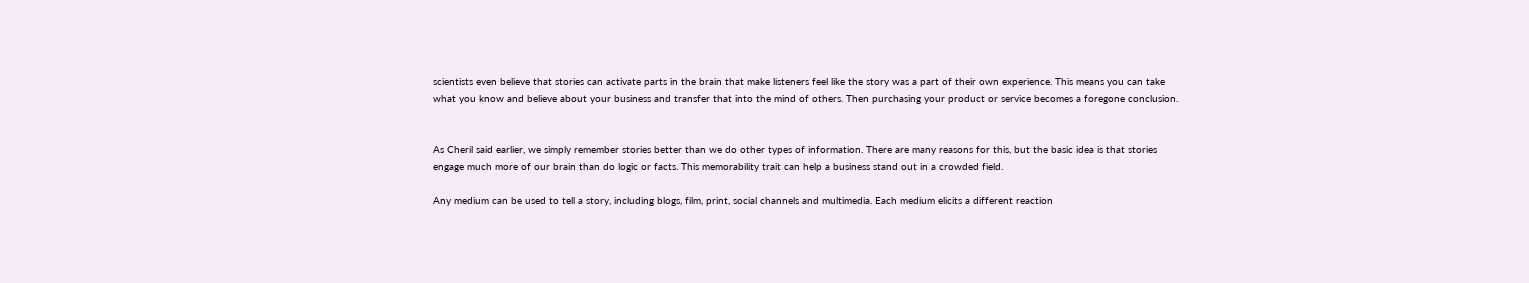scientists even believe that stories can activate parts in the brain that make listeners feel like the story was a part of their own experience. This means you can take what you know and believe about your business and transfer that into the mind of others. Then purchasing your product or service becomes a foregone conclusion.


As Cheril said earlier, we simply remember stories better than we do other types of information. There are many reasons for this, but the basic idea is that stories engage much more of our brain than do logic or facts. This memorability trait can help a business stand out in a crowded field.

Any medium can be used to tell a story, including blogs, film, print, social channels and multimedia. Each medium elicits a different reaction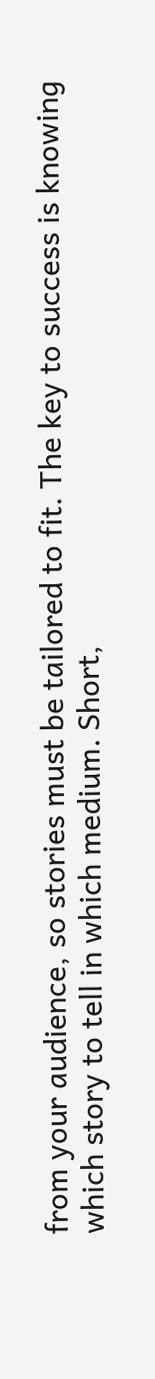from your audience, so stories must be tailored to fit. The key to success is knowing which story to tell in which medium. Short,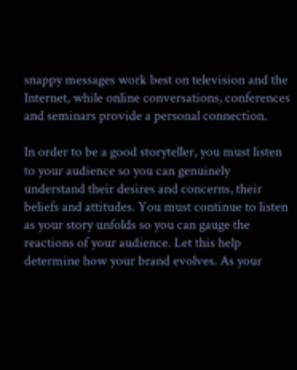snappy messages work best on television and the Internet, while online conversations, conferences and seminars provide a personal connection.

In order to be a good storyteller, you must listen to your audience so you can genuinely understand their desires and concerns, their beliefs and attitudes. You must continue to listen as your story unfolds so you can gauge the reactions of your audience. Let this help determine how your brand evolves. As your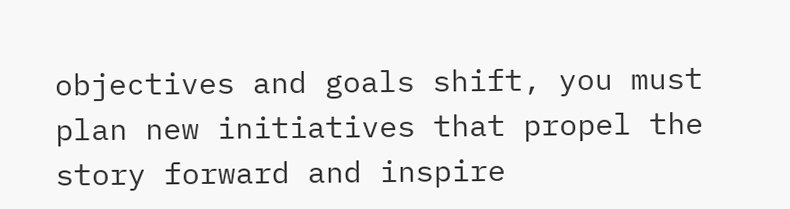objectives and goals shift, you must plan new initiatives that propel the story forward and inspire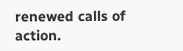renewed calls of action.